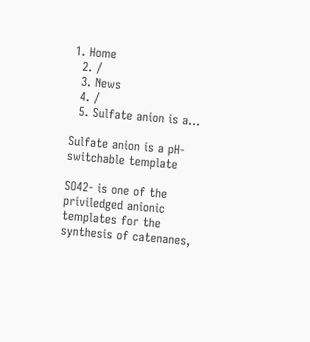1. Home
  2. /
  3. News
  4. /
  5. Sulfate anion is a...

Sulfate anion is a pH-switchable template

SO42- is one of the priviledged anionic templates for the synthesis of catenanes,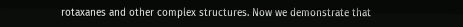rotaxanes and other complex structures. Now we demonstrate that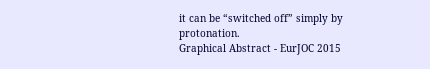it can be “switched off” simply by protonation.
Graphical Abstract - EurJOC 2015